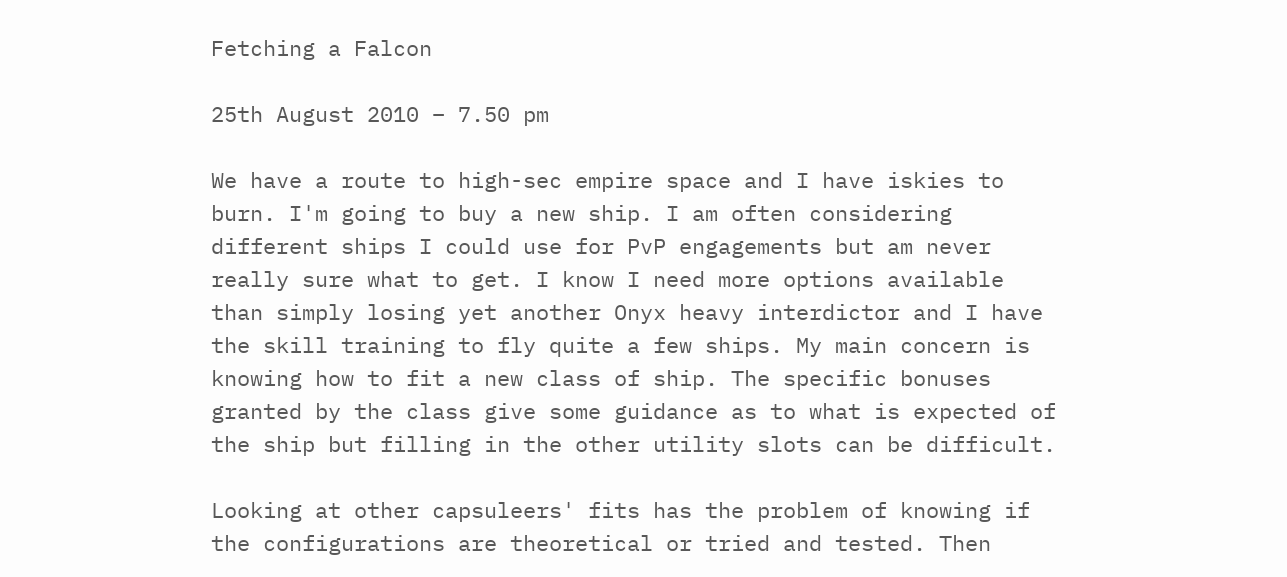Fetching a Falcon

25th August 2010 – 7.50 pm

We have a route to high-sec empire space and I have iskies to burn. I'm going to buy a new ship. I am often considering different ships I could use for PvP engagements but am never really sure what to get. I know I need more options available than simply losing yet another Onyx heavy interdictor and I have the skill training to fly quite a few ships. My main concern is knowing how to fit a new class of ship. The specific bonuses granted by the class give some guidance as to what is expected of the ship but filling in the other utility slots can be difficult.

Looking at other capsuleers' fits has the problem of knowing if the configurations are theoretical or tried and tested. Then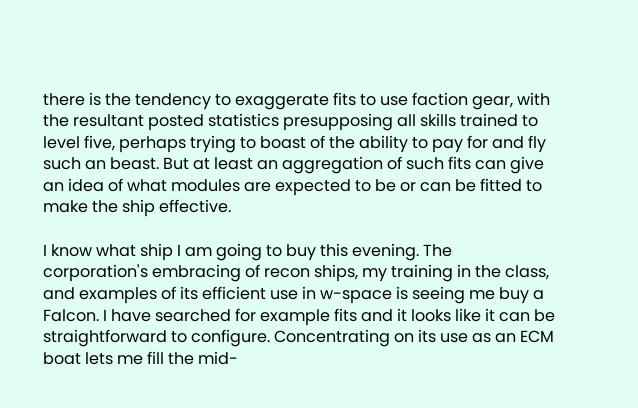there is the tendency to exaggerate fits to use faction gear, with the resultant posted statistics presupposing all skills trained to level five, perhaps trying to boast of the ability to pay for and fly such an beast. But at least an aggregation of such fits can give an idea of what modules are expected to be or can be fitted to make the ship effective.

I know what ship I am going to buy this evening. The corporation's embracing of recon ships, my training in the class, and examples of its efficient use in w-space is seeing me buy a Falcon. I have searched for example fits and it looks like it can be straightforward to configure. Concentrating on its use as an ECM boat lets me fill the mid-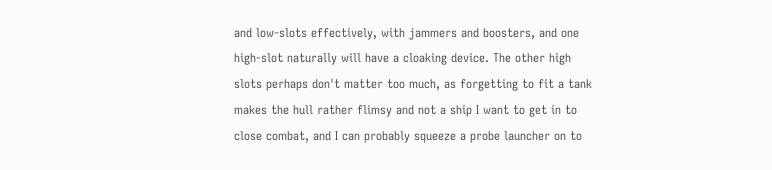and low-slots effectively, with jammers and boosters, and one high-slot naturally will have a cloaking device. The other high slots perhaps don't matter too much, as forgetting to fit a tank makes the hull rather flimsy and not a ship I want to get in to close combat, and I can probably squeeze a probe launcher on to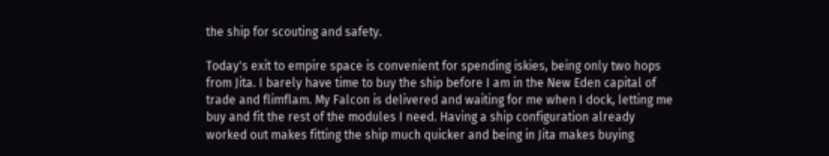the ship for scouting and safety.

Today's exit to empire space is convenient for spending iskies, being only two hops from Jita. I barely have time to buy the ship before I am in the New Eden capital of trade and flimflam. My Falcon is delivered and waiting for me when I dock, letting me buy and fit the rest of the modules I need. Having a ship configuration already worked out makes fitting the ship much quicker and being in Jita makes buying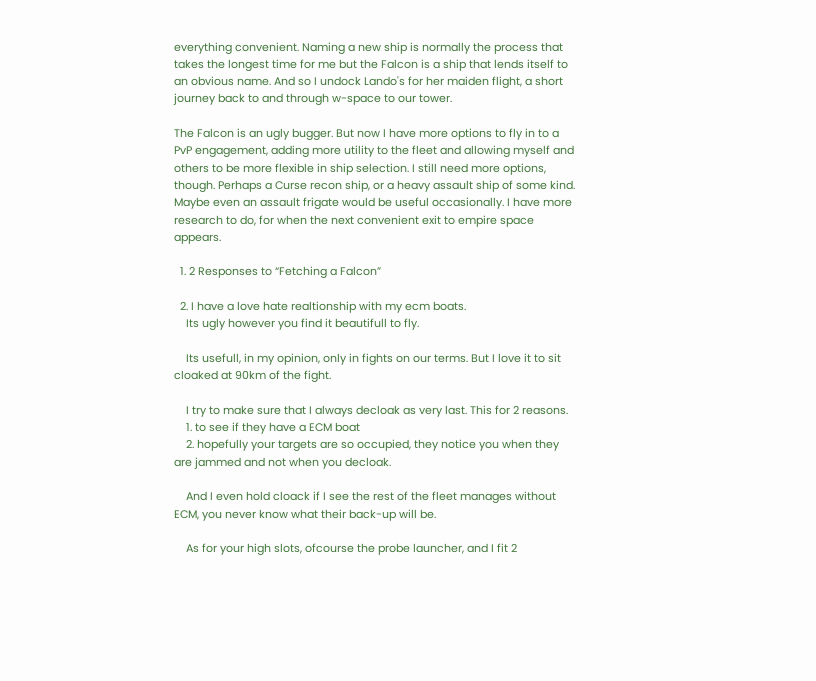everything convenient. Naming a new ship is normally the process that takes the longest time for me but the Falcon is a ship that lends itself to an obvious name. And so I undock Lando's for her maiden flight, a short journey back to and through w-space to our tower.

The Falcon is an ugly bugger. But now I have more options to fly in to a PvP engagement, adding more utility to the fleet and allowing myself and others to be more flexible in ship selection. I still need more options, though. Perhaps a Curse recon ship, or a heavy assault ship of some kind. Maybe even an assault frigate would be useful occasionally. I have more research to do, for when the next convenient exit to empire space appears.

  1. 2 Responses to “Fetching a Falcon”

  2. I have a love hate realtionship with my ecm boats.
    Its ugly however you find it beautifull to fly.

    Its usefull, in my opinion, only in fights on our terms. But I love it to sit cloaked at 90km of the fight.

    I try to make sure that I always decloak as very last. This for 2 reasons.
    1. to see if they have a ECM boat
    2. hopefully your targets are so occupied, they notice you when they are jammed and not when you decloak.

    And I even hold cloack if I see the rest of the fleet manages without ECM, you never know what their back-up will be.

    As for your high slots, ofcourse the probe launcher, and I fit 2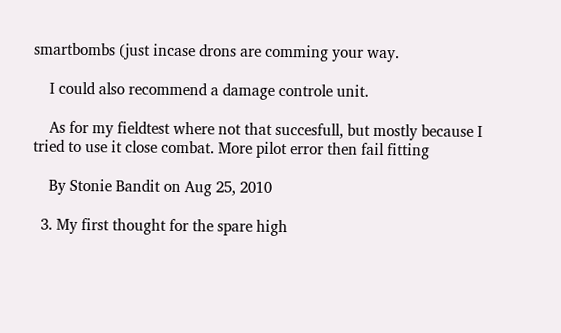smartbombs (just incase drons are comming your way.

    I could also recommend a damage controle unit.

    As for my fieldtest where not that succesfull, but mostly because I tried to use it close combat. More pilot error then fail fitting

    By Stonie Bandit on Aug 25, 2010

  3. My first thought for the spare high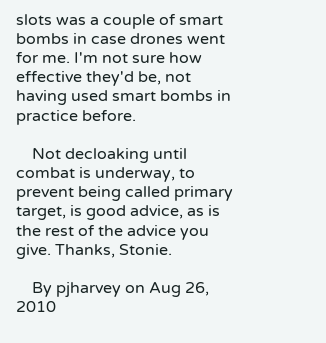slots was a couple of smart bombs in case drones went for me. I'm not sure how effective they'd be, not having used smart bombs in practice before.

    Not decloaking until combat is underway, to prevent being called primary target, is good advice, as is the rest of the advice you give. Thanks, Stonie.

    By pjharvey on Aug 26, 2010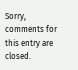Sorry, comments for this entry are closed.